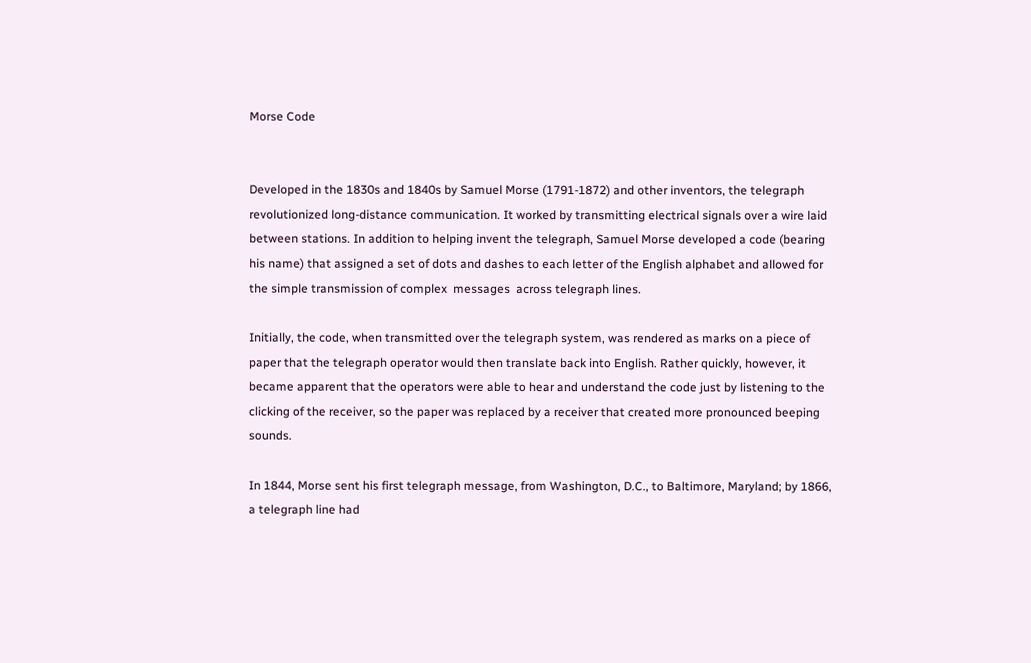Morse Code


Developed in the 1830s and 1840s by Samuel Morse (1791-1872) and other inventors, the telegraph revolutionized long-distance communication. It worked by transmitting electrical signals over a wire laid between stations. In addition to helping invent the telegraph, Samuel Morse developed a code (bearing his name) that assigned a set of dots and dashes to each letter of the English alphabet and allowed for the simple transmission of complex  messages  across telegraph lines.

Initially, the code, when transmitted over the telegraph system, was rendered as marks on a piece of paper that the telegraph operator would then translate back into English. Rather quickly, however, it became apparent that the operators were able to hear and understand the code just by listening to the clicking of the receiver, so the paper was replaced by a receiver that created more pronounced beeping sounds.

In 1844, Morse sent his first telegraph message, from Washington, D.C., to Baltimore, Maryland; by 1866, a telegraph line had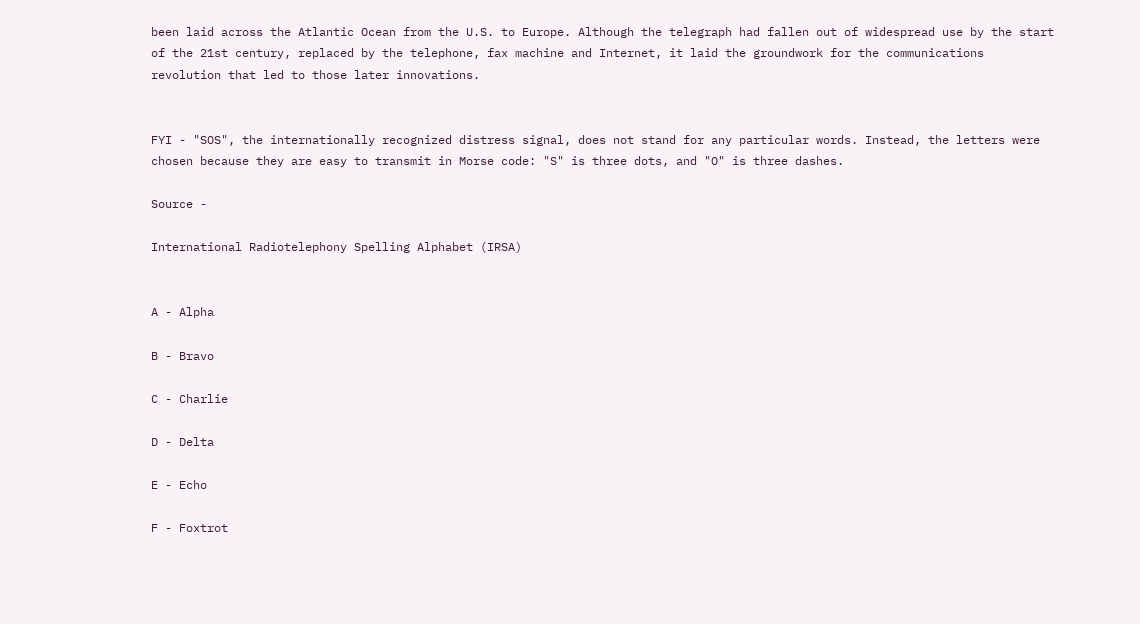been laid across the Atlantic Ocean from the U.S. to Europe. Although the telegraph had fallen out of widespread use by the start of the 21st century, replaced by the telephone, fax machine and Internet, it laid the groundwork for the communications revolution that led to those later innovations.


FYI - "SOS", the internationally recognized distress signal, does not stand for any particular words. Instead, the letters were chosen because they are easy to transmit in Morse code: "S" is three dots, and "O" is three dashes.

Source -

International Radiotelephony Spelling Alphabet (IRSA)


A - Alpha

B - Bravo

C - Charlie

D - Delta

E - Echo

F - Foxtrot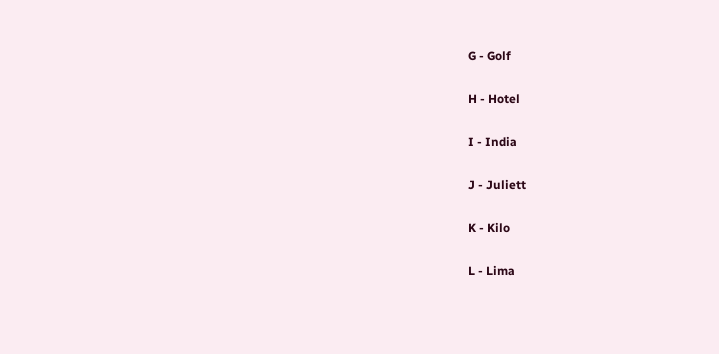G - Golf

H - Hotel

I - India

J - Juliett

K - Kilo

L - Lima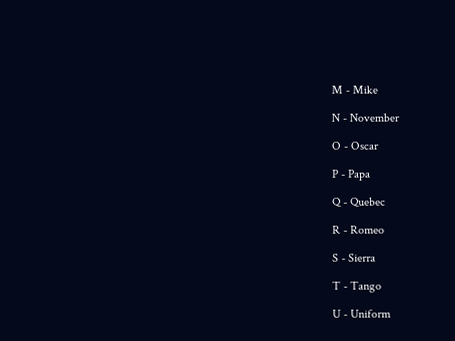M - Mike

N - November

O - Oscar

P - Papa

Q - Quebec

R - Romeo

S - Sierra

T - Tango

U - Uniform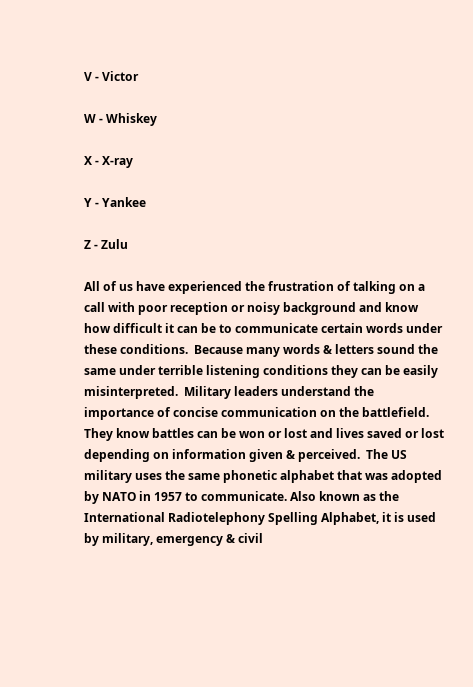V - Victor

W - Whiskey

X - X-ray

Y - Yankee

Z - Zulu

All of us have experienced the frustration of talking on a call with poor reception or noisy background and know how difficult it can be to communicate certain words under these conditions.  Because many words & letters sound the same under terrible listening conditions they can be easily misinterpreted.  Military leaders understand the importance of concise communication on the battlefield.  They know battles can be won or lost and lives saved or lost depending on information given & perceived.  The US military uses the same phonetic alphabet that was adopted by NATO in 1957 to communicate. Also known as the International Radiotelephony Spelling Alphabet, it is used by military, emergency & civil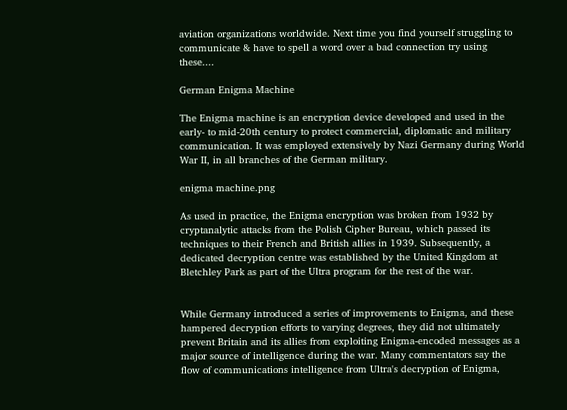aviation organizations worldwide. Next time you find yourself struggling to communicate & have to spell a word over a bad connection try using these....

German Enigma Machine

The Enigma machine is an encryption device developed and used in the early- to mid-20th century to protect commercial, diplomatic and military communication. It was employed extensively by Nazi Germany during World War II, in all branches of the German military.

enigma machine.png

As used in practice, the Enigma encryption was broken from 1932 by cryptanalytic attacks from the Polish Cipher Bureau, which passed its techniques to their French and British allies in 1939. Subsequently, a dedicated decryption centre was established by the United Kingdom at Bletchley Park as part of the Ultra program for the rest of the war.


While Germany introduced a series of improvements to Enigma, and these hampered decryption efforts to varying degrees, they did not ultimately prevent Britain and its allies from exploiting Enigma-encoded messages as a major source of intelligence during the war. Many commentators say the flow of communications intelligence from Ultra's decryption of Enigma,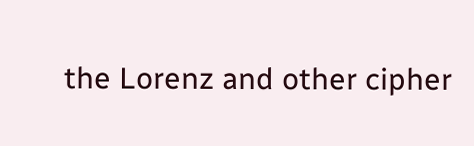the Lorenz and other cipher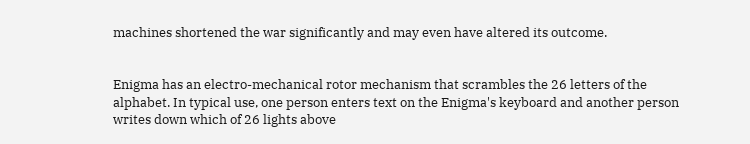machines shortened the war significantly and may even have altered its outcome.


Enigma has an electro-mechanical rotor mechanism that scrambles the 26 letters of the alphabet. In typical use, one person enters text on the Enigma's keyboard and another person writes down which of 26 lights above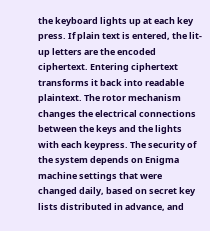the keyboard lights up at each key press. If plain text is entered, the lit-up letters are the encoded ciphertext. Entering ciphertext transforms it back into readable plaintext. The rotor mechanism changes the electrical connections between the keys and the lights with each keypress. The security of the system depends on Enigma machine settings that were changed daily, based on secret key lists distributed in advance, and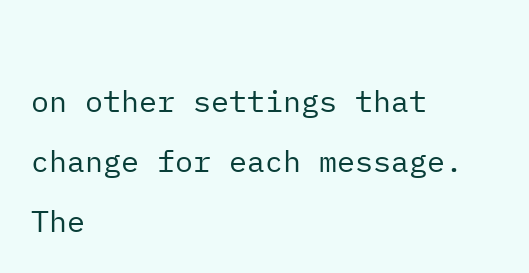on other settings that change for each message. The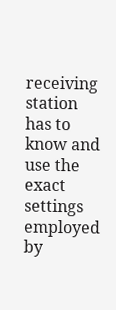receiving station has to know and use the exact settings employed by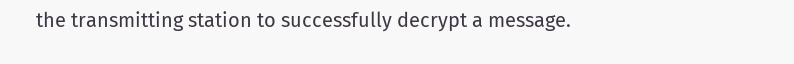the transmitting station to successfully decrypt a message.